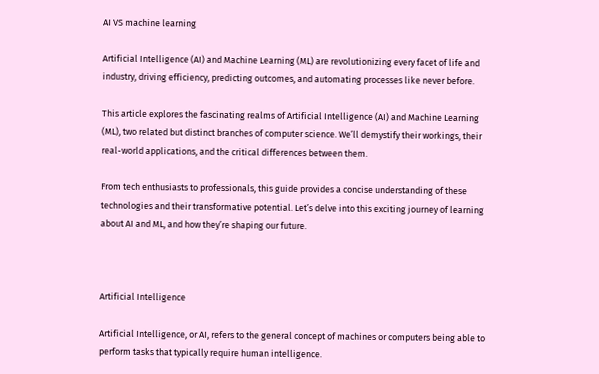AI VS machine learning

Artificial Intelligence (AI) and Machine Learning (ML) are revolutionizing every facet of life and industry, driving efficiency, predicting outcomes, and automating processes like never before.

This article explores the fascinating realms of Artificial Intelligence (AI) and Machine Learning (ML), two related but distinct branches of computer science. We’ll demystify their workings, their real-world applications, and the critical differences between them.

From tech enthusiasts to professionals, this guide provides a concise understanding of these technologies and their transformative potential. Let’s delve into this exciting journey of learning about AI and ML, and how they’re shaping our future.



Artificial Intelligence

Artificial Intelligence, or AI, refers to the general concept of machines or computers being able to perform tasks that typically require human intelligence.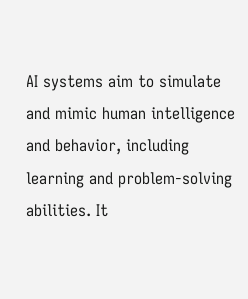AI systems aim to simulate and mimic human intelligence and behavior, including learning and problem-solving abilities. It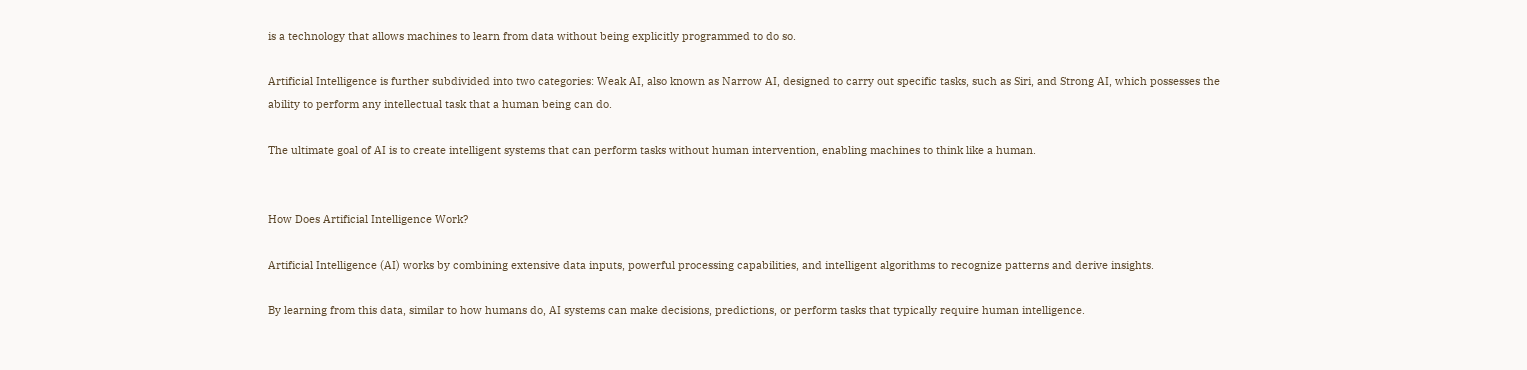is a technology that allows machines to learn from data without being explicitly programmed to do so.

Artificial Intelligence is further subdivided into two categories: Weak AI, also known as Narrow AI, designed to carry out specific tasks, such as Siri, and Strong AI, which possesses the ability to perform any intellectual task that a human being can do.

The ultimate goal of AI is to create intelligent systems that can perform tasks without human intervention, enabling machines to think like a human.


How Does Artificial Intelligence Work?

Artificial Intelligence (AI) works by combining extensive data inputs, powerful processing capabilities, and intelligent algorithms to recognize patterns and derive insights.

By learning from this data, similar to how humans do, AI systems can make decisions, predictions, or perform tasks that typically require human intelligence.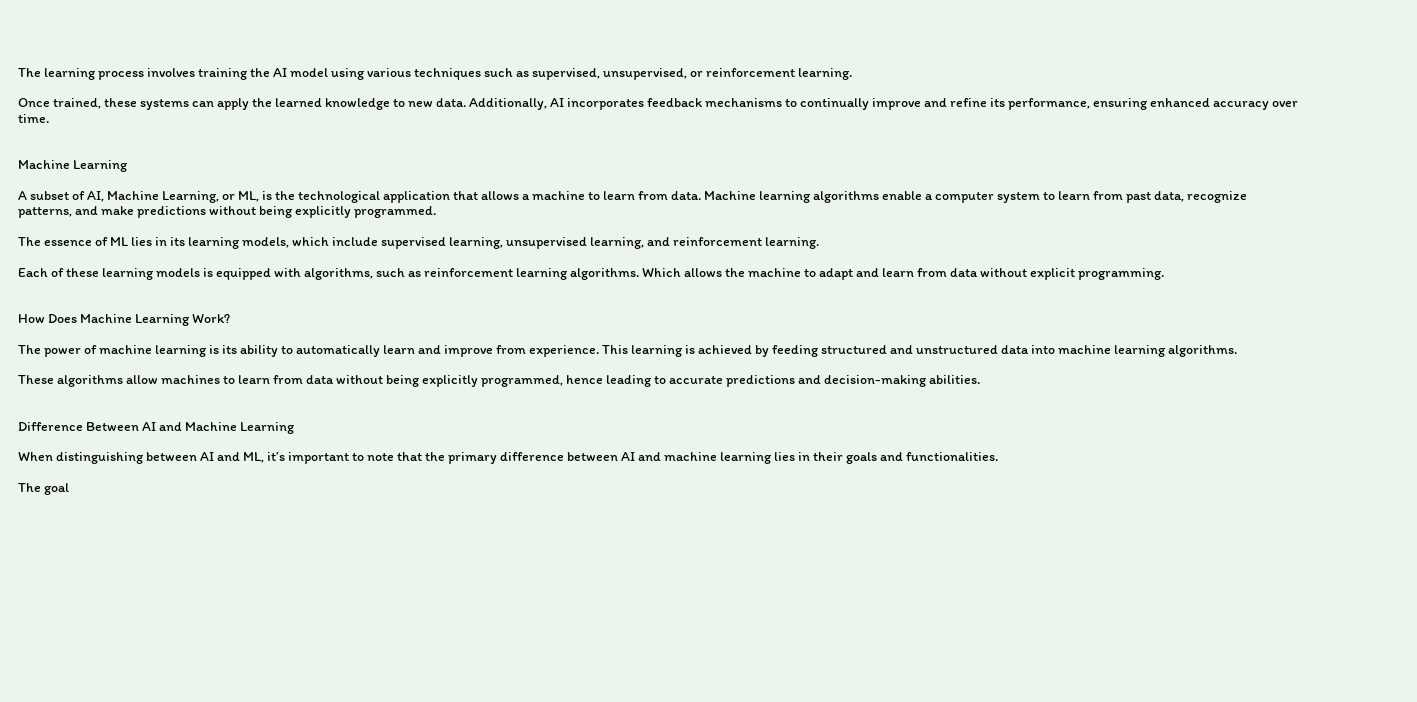The learning process involves training the AI model using various techniques such as supervised, unsupervised, or reinforcement learning.

Once trained, these systems can apply the learned knowledge to new data. Additionally, AI incorporates feedback mechanisms to continually improve and refine its performance, ensuring enhanced accuracy over time.


Machine Learning

A subset of AI, Machine Learning, or ML, is the technological application that allows a machine to learn from data. Machine learning algorithms enable a computer system to learn from past data, recognize patterns, and make predictions without being explicitly programmed.

The essence of ML lies in its learning models, which include supervised learning, unsupervised learning, and reinforcement learning.

Each of these learning models is equipped with algorithms, such as reinforcement learning algorithms. Which allows the machine to adapt and learn from data without explicit programming.


How Does Machine Learning Work?

The power of machine learning is its ability to automatically learn and improve from experience. This learning is achieved by feeding structured and unstructured data into machine learning algorithms.

These algorithms allow machines to learn from data without being explicitly programmed, hence leading to accurate predictions and decision-making abilities.


Difference Between AI and Machine Learning

When distinguishing between AI and ML, it’s important to note that the primary difference between AI and machine learning lies in their goals and functionalities.

The goal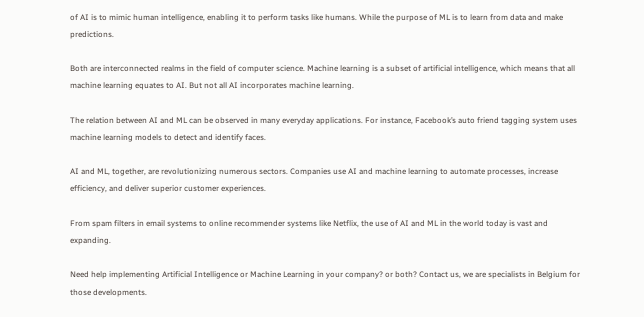of AI is to mimic human intelligence, enabling it to perform tasks like humans. While the purpose of ML is to learn from data and make predictions.

Both are interconnected realms in the field of computer science. Machine learning is a subset of artificial intelligence, which means that all machine learning equates to AI. But not all AI incorporates machine learning.

The relation between AI and ML can be observed in many everyday applications. For instance, Facebook’s auto friend tagging system uses machine learning models to detect and identify faces.

AI and ML, together, are revolutionizing numerous sectors. Companies use AI and machine learning to automate processes, increase efficiency, and deliver superior customer experiences.

From spam filters in email systems to online recommender systems like Netflix, the use of AI and ML in the world today is vast and expanding.

Need help implementing Artificial Intelligence or Machine Learning in your company? or both? Contact us, we are specialists in Belgium for those developments.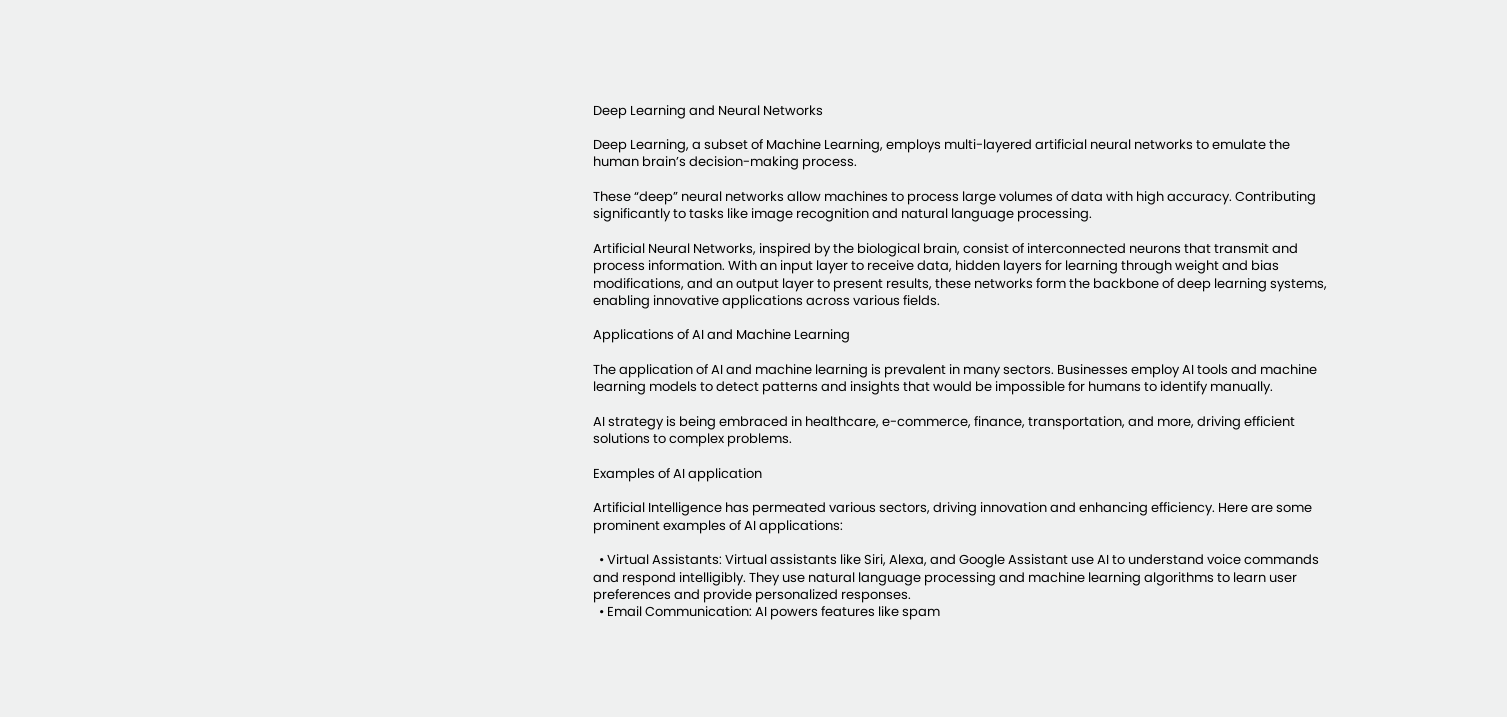Deep Learning and Neural Networks

Deep Learning, a subset of Machine Learning, employs multi-layered artificial neural networks to emulate the human brain’s decision-making process.

These “deep” neural networks allow machines to process large volumes of data with high accuracy. Contributing significantly to tasks like image recognition and natural language processing.

Artificial Neural Networks, inspired by the biological brain, consist of interconnected neurons that transmit and process information. With an input layer to receive data, hidden layers for learning through weight and bias modifications, and an output layer to present results, these networks form the backbone of deep learning systems, enabling innovative applications across various fields.

Applications of AI and Machine Learning

The application of AI and machine learning is prevalent in many sectors. Businesses employ AI tools and machine learning models to detect patterns and insights that would be impossible for humans to identify manually.

AI strategy is being embraced in healthcare, e-commerce, finance, transportation, and more, driving efficient solutions to complex problems.

Examples of AI application

Artificial Intelligence has permeated various sectors, driving innovation and enhancing efficiency. Here are some prominent examples of AI applications:

  • Virtual Assistants: Virtual assistants like Siri, Alexa, and Google Assistant use AI to understand voice commands and respond intelligibly. They use natural language processing and machine learning algorithms to learn user preferences and provide personalized responses.
  • Email Communication: AI powers features like spam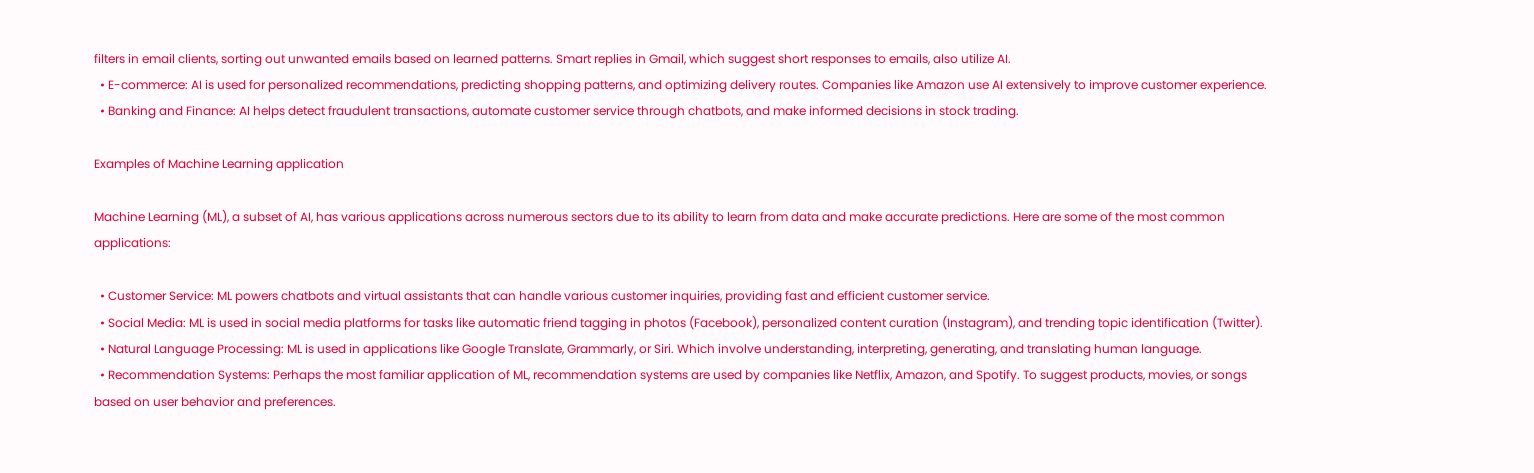filters in email clients, sorting out unwanted emails based on learned patterns. Smart replies in Gmail, which suggest short responses to emails, also utilize AI.
  • E-commerce: AI is used for personalized recommendations, predicting shopping patterns, and optimizing delivery routes. Companies like Amazon use AI extensively to improve customer experience.
  • Banking and Finance: AI helps detect fraudulent transactions, automate customer service through chatbots, and make informed decisions in stock trading.

Examples of Machine Learning application

Machine Learning (ML), a subset of AI, has various applications across numerous sectors due to its ability to learn from data and make accurate predictions. Here are some of the most common applications:

  • Customer Service: ML powers chatbots and virtual assistants that can handle various customer inquiries, providing fast and efficient customer service.
  • Social Media: ML is used in social media platforms for tasks like automatic friend tagging in photos (Facebook), personalized content curation (Instagram), and trending topic identification (Twitter).
  • Natural Language Processing: ML is used in applications like Google Translate, Grammarly, or Siri. Which involve understanding, interpreting, generating, and translating human language.
  • Recommendation Systems: Perhaps the most familiar application of ML, recommendation systems are used by companies like Netflix, Amazon, and Spotify. To suggest products, movies, or songs based on user behavior and preferences.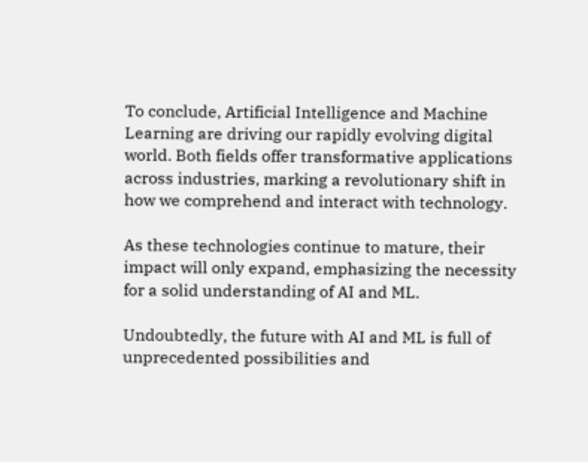To conclude, Artificial Intelligence and Machine Learning are driving our rapidly evolving digital world. Both fields offer transformative applications across industries, marking a revolutionary shift in how we comprehend and interact with technology.

As these technologies continue to mature, their impact will only expand, emphasizing the necessity for a solid understanding of AI and ML.

Undoubtedly, the future with AI and ML is full of unprecedented possibilities and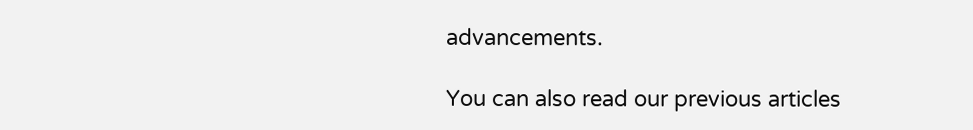advancements.

You can also read our previous articles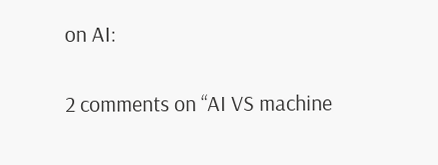on AI:

2 comments on “AI VS machine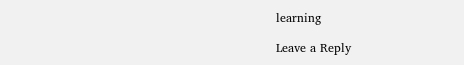learning

Leave a Reply